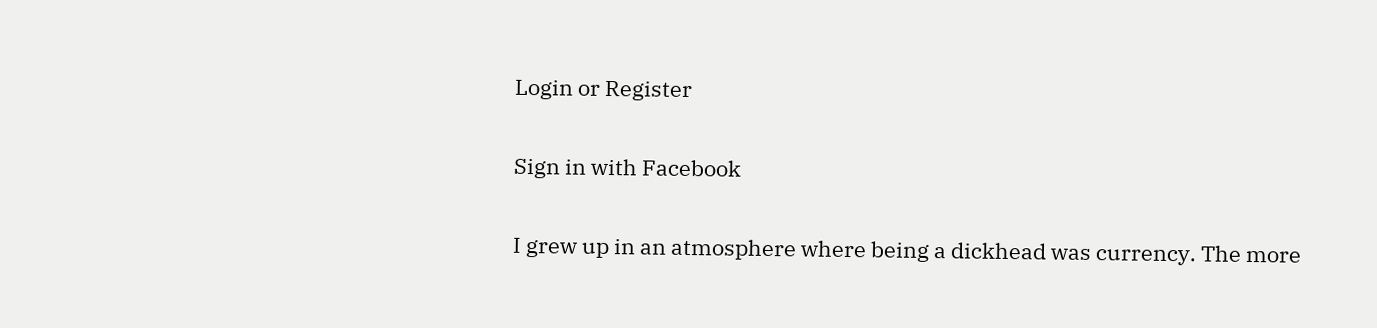Login or Register

Sign in with Facebook

I grew up in an atmosphere where being a dickhead was currency. The more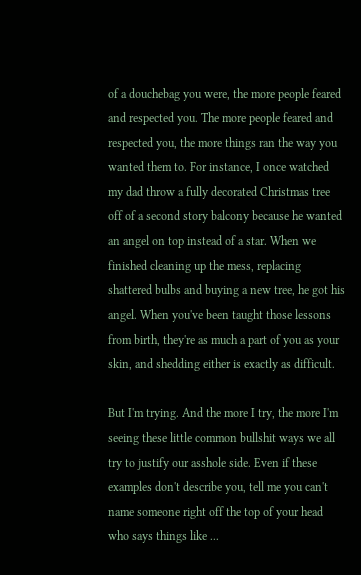of a douchebag you were, the more people feared and respected you. The more people feared and respected you, the more things ran the way you wanted them to. For instance, I once watched my dad throw a fully decorated Christmas tree off of a second story balcony because he wanted an angel on top instead of a star. When we finished cleaning up the mess, replacing shattered bulbs and buying a new tree, he got his angel. When you've been taught those lessons from birth, they're as much a part of you as your skin, and shedding either is exactly as difficult.

But I'm trying. And the more I try, the more I'm seeing these little common bullshit ways we all try to justify our asshole side. Even if these examples don't describe you, tell me you can't name someone right off the top of your head who says things like ...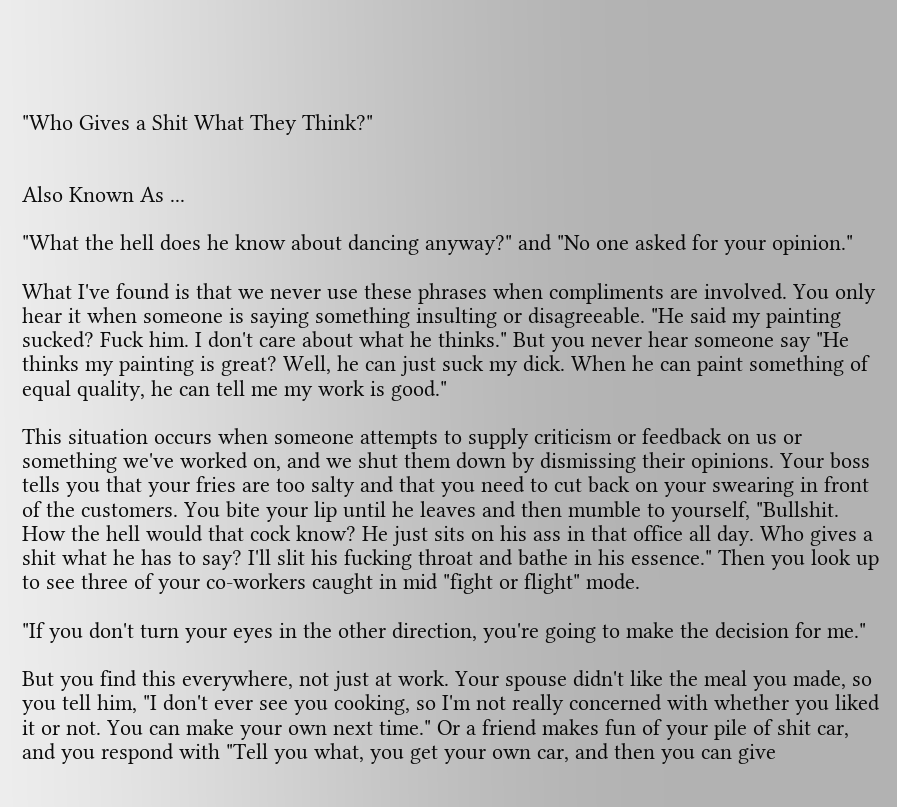"Who Gives a Shit What They Think?"


Also Known As ...

"What the hell does he know about dancing anyway?" and "No one asked for your opinion."

What I've found is that we never use these phrases when compliments are involved. You only hear it when someone is saying something insulting or disagreeable. "He said my painting sucked? Fuck him. I don't care about what he thinks." But you never hear someone say "He thinks my painting is great? Well, he can just suck my dick. When he can paint something of equal quality, he can tell me my work is good."

This situation occurs when someone attempts to supply criticism or feedback on us or something we've worked on, and we shut them down by dismissing their opinions. Your boss tells you that your fries are too salty and that you need to cut back on your swearing in front of the customers. You bite your lip until he leaves and then mumble to yourself, "Bullshit. How the hell would that cock know? He just sits on his ass in that office all day. Who gives a shit what he has to say? I'll slit his fucking throat and bathe in his essence." Then you look up to see three of your co-workers caught in mid "fight or flight" mode.

"If you don't turn your eyes in the other direction, you're going to make the decision for me."

But you find this everywhere, not just at work. Your spouse didn't like the meal you made, so you tell him, "I don't ever see you cooking, so I'm not really concerned with whether you liked it or not. You can make your own next time." Or a friend makes fun of your pile of shit car, and you respond with "Tell you what, you get your own car, and then you can give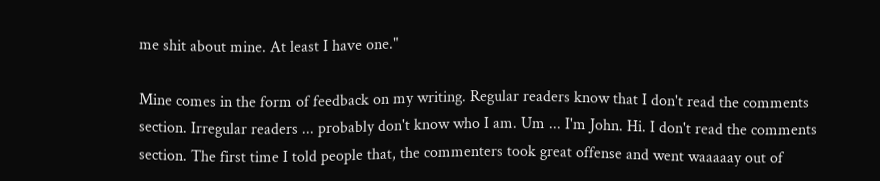me shit about mine. At least I have one."

Mine comes in the form of feedback on my writing. Regular readers know that I don't read the comments section. Irregular readers ... probably don't know who I am. Um ... I'm John. Hi. I don't read the comments section. The first time I told people that, the commenters took great offense and went waaaaay out of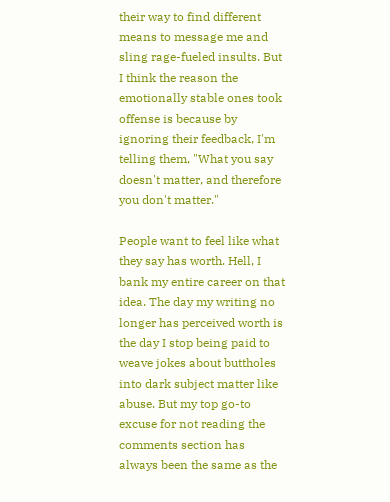their way to find different means to message me and sling rage-fueled insults. But I think the reason the emotionally stable ones took offense is because by ignoring their feedback, I'm telling them, "What you say doesn't matter, and therefore you don't matter."

People want to feel like what they say has worth. Hell, I bank my entire career on that idea. The day my writing no longer has perceived worth is the day I stop being paid to weave jokes about buttholes into dark subject matter like abuse. But my top go-to excuse for not reading the comments section has always been the same as the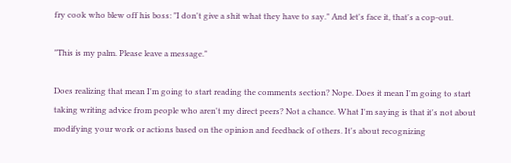fry cook who blew off his boss: "I don't give a shit what they have to say." And let's face it, that's a cop-out.

"This is my palm. Please leave a message."

Does realizing that mean I'm going to start reading the comments section? Nope. Does it mean I'm going to start taking writing advice from people who aren't my direct peers? Not a chance. What I'm saying is that it's not about modifying your work or actions based on the opinion and feedback of others. It's about recognizing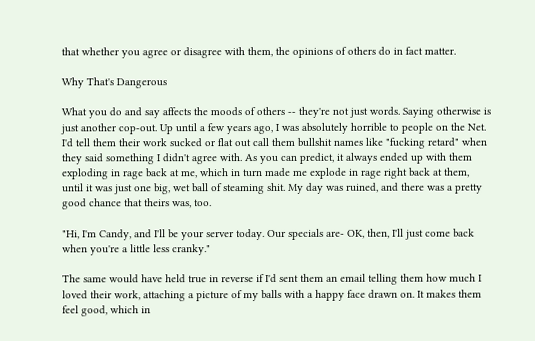that whether you agree or disagree with them, the opinions of others do in fact matter.

Why That's Dangerous

What you do and say affects the moods of others -- they're not just words. Saying otherwise is just another cop-out. Up until a few years ago, I was absolutely horrible to people on the Net. I'd tell them their work sucked or flat out call them bullshit names like "fucking retard" when they said something I didn't agree with. As you can predict, it always ended up with them exploding in rage back at me, which in turn made me explode in rage right back at them, until it was just one big, wet ball of steaming shit. My day was ruined, and there was a pretty good chance that theirs was, too.

"Hi, I'm Candy, and I'll be your server today. Our specials are- OK, then, I'll just come back when you're a little less cranky."

The same would have held true in reverse if I'd sent them an email telling them how much I loved their work, attaching a picture of my balls with a happy face drawn on. It makes them feel good, which in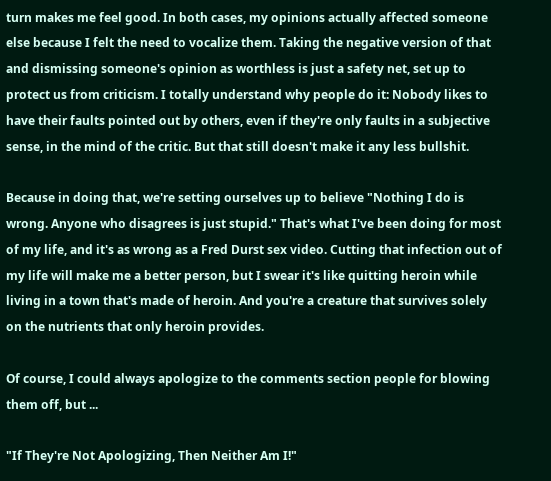turn makes me feel good. In both cases, my opinions actually affected someone else because I felt the need to vocalize them. Taking the negative version of that and dismissing someone's opinion as worthless is just a safety net, set up to protect us from criticism. I totally understand why people do it: Nobody likes to have their faults pointed out by others, even if they're only faults in a subjective sense, in the mind of the critic. But that still doesn't make it any less bullshit.

Because in doing that, we're setting ourselves up to believe "Nothing I do is wrong. Anyone who disagrees is just stupid." That's what I've been doing for most of my life, and it's as wrong as a Fred Durst sex video. Cutting that infection out of my life will make me a better person, but I swear it's like quitting heroin while living in a town that's made of heroin. And you're a creature that survives solely on the nutrients that only heroin provides.

Of course, I could always apologize to the comments section people for blowing them off, but ...

"If They're Not Apologizing, Then Neither Am I!"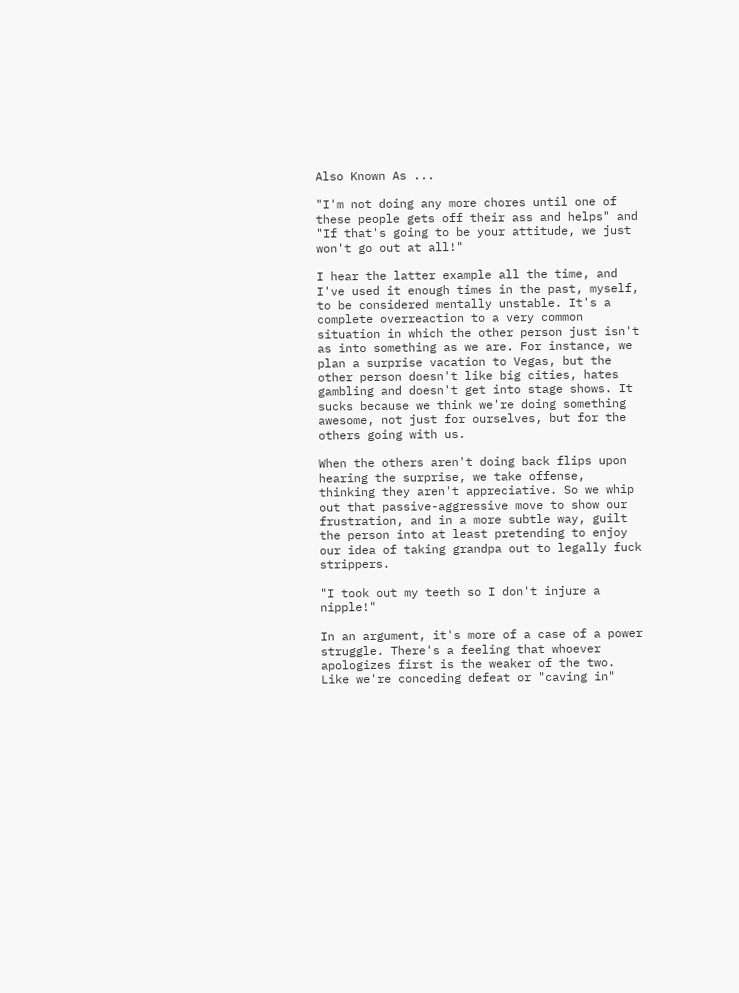Also Known As ...

"I'm not doing any more chores until one of these people gets off their ass and helps" and "If that's going to be your attitude, we just won't go out at all!"

I hear the latter example all the time, and I've used it enough times in the past, myself, to be considered mentally unstable. It's a complete overreaction to a very common situation in which the other person just isn't as into something as we are. For instance, we plan a surprise vacation to Vegas, but the other person doesn't like big cities, hates gambling and doesn't get into stage shows. It sucks because we think we're doing something awesome, not just for ourselves, but for the others going with us.

When the others aren't doing back flips upon hearing the surprise, we take offense, thinking they aren't appreciative. So we whip out that passive-aggressive move to show our frustration, and in a more subtle way, guilt the person into at least pretending to enjoy our idea of taking grandpa out to legally fuck strippers.

"I took out my teeth so I don't injure a nipple!"

In an argument, it's more of a case of a power struggle. There's a feeling that whoever apologizes first is the weaker of the two. Like we're conceding defeat or "caving in"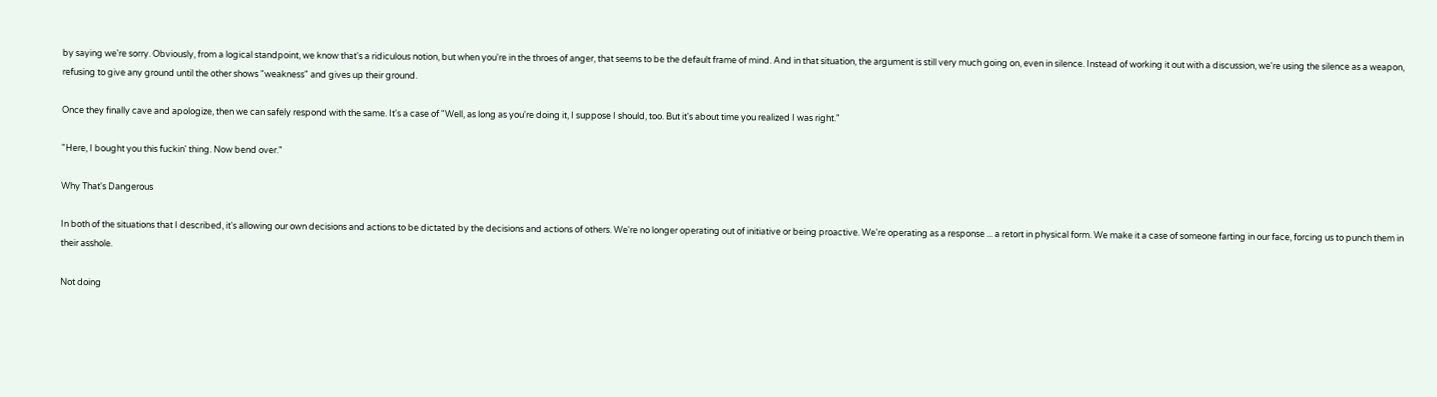by saying we're sorry. Obviously, from a logical standpoint, we know that's a ridiculous notion, but when you're in the throes of anger, that seems to be the default frame of mind. And in that situation, the argument is still very much going on, even in silence. Instead of working it out with a discussion, we're using the silence as a weapon, refusing to give any ground until the other shows "weakness" and gives up their ground.

Once they finally cave and apologize, then we can safely respond with the same. It's a case of "Well, as long as you're doing it, I suppose I should, too. But it's about time you realized I was right."

"Here, I bought you this fuckin' thing. Now bend over."

Why That's Dangerous

In both of the situations that I described, it's allowing our own decisions and actions to be dictated by the decisions and actions of others. We're no longer operating out of initiative or being proactive. We're operating as a response ... a retort in physical form. We make it a case of someone farting in our face, forcing us to punch them in their asshole.

Not doing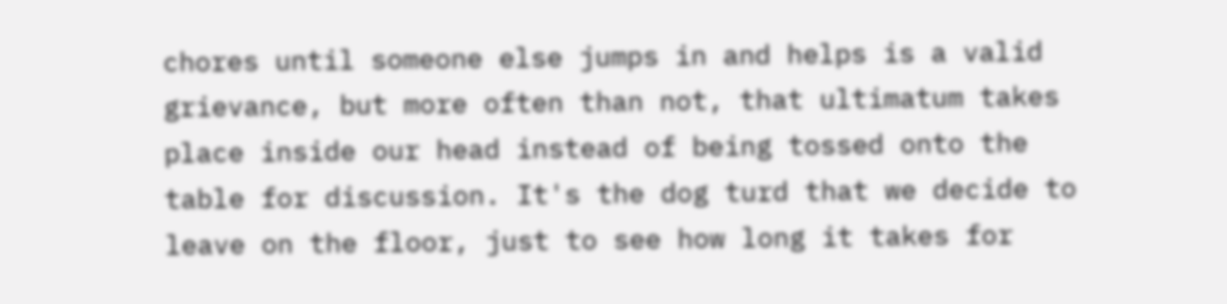chores until someone else jumps in and helps is a valid grievance, but more often than not, that ultimatum takes place inside our head instead of being tossed onto the table for discussion. It's the dog turd that we decide to leave on the floor, just to see how long it takes for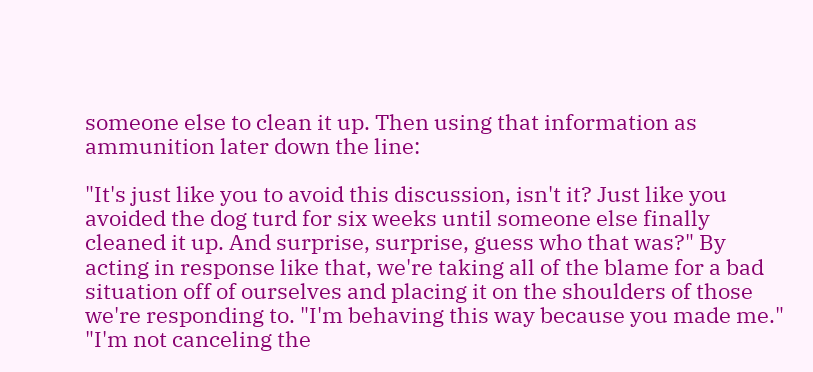someone else to clean it up. Then using that information as ammunition later down the line:

"It's just like you to avoid this discussion, isn't it? Just like you avoided the dog turd for six weeks until someone else finally cleaned it up. And surprise, surprise, guess who that was?" By acting in response like that, we're taking all of the blame for a bad situation off of ourselves and placing it on the shoulders of those we're responding to. "I'm behaving this way because you made me." "I'm not canceling the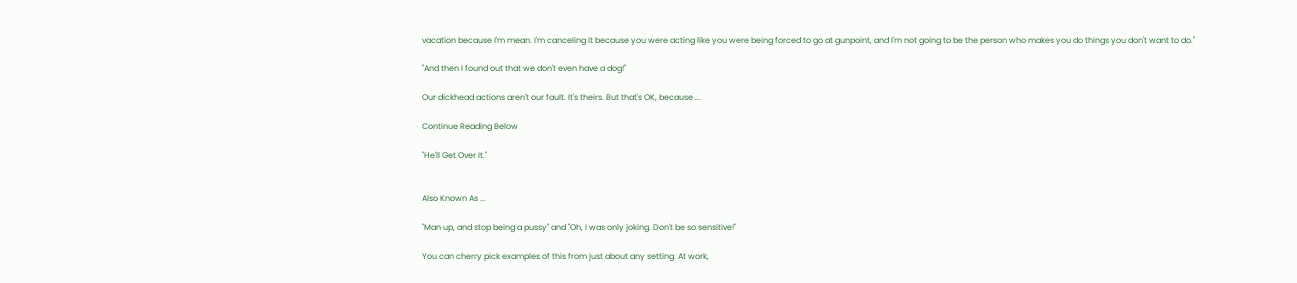vacation because I'm mean. I'm canceling it because you were acting like you were being forced to go at gunpoint, and I'm not going to be the person who makes you do things you don't want to do."

"And then I found out that we don't even have a dog!"

Our dickhead actions aren't our fault. It's theirs. But that's OK, because ...

Continue Reading Below

"He'll Get Over It."


Also Known As ...

"Man up, and stop being a pussy" and "Oh, I was only joking. Don't be so sensitive!"

You can cherry pick examples of this from just about any setting. At work,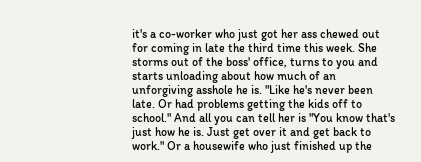it's a co-worker who just got her ass chewed out for coming in late the third time this week. She storms out of the boss' office, turns to you and starts unloading about how much of an unforgiving asshole he is. "Like he's never been late. Or had problems getting the kids off to school." And all you can tell her is "You know that's just how he is. Just get over it and get back to work." Or a housewife who just finished up the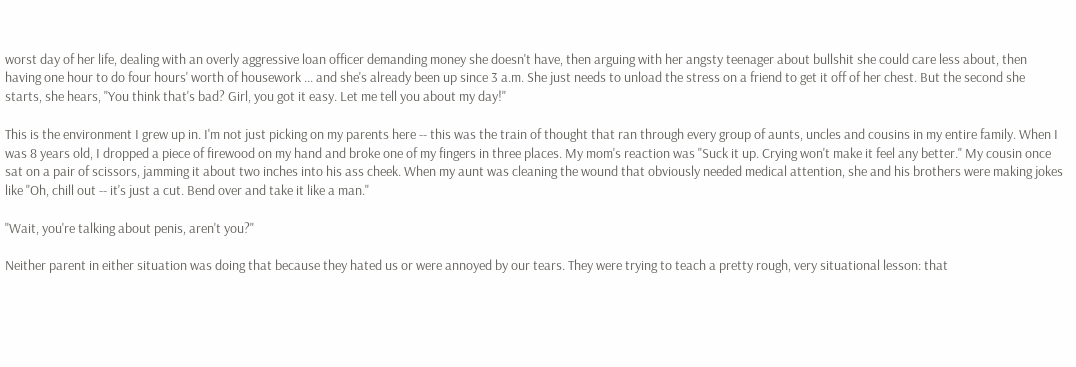worst day of her life, dealing with an overly aggressive loan officer demanding money she doesn't have, then arguing with her angsty teenager about bullshit she could care less about, then having one hour to do four hours' worth of housework ... and she's already been up since 3 a.m. She just needs to unload the stress on a friend to get it off of her chest. But the second she starts, she hears, "You think that's bad? Girl, you got it easy. Let me tell you about my day!"

This is the environment I grew up in. I'm not just picking on my parents here -- this was the train of thought that ran through every group of aunts, uncles and cousins in my entire family. When I was 8 years old, I dropped a piece of firewood on my hand and broke one of my fingers in three places. My mom's reaction was "Suck it up. Crying won't make it feel any better." My cousin once sat on a pair of scissors, jamming it about two inches into his ass cheek. When my aunt was cleaning the wound that obviously needed medical attention, she and his brothers were making jokes like "Oh, chill out -- it's just a cut. Bend over and take it like a man."

"Wait, you're talking about penis, aren't you?"

Neither parent in either situation was doing that because they hated us or were annoyed by our tears. They were trying to teach a pretty rough, very situational lesson: that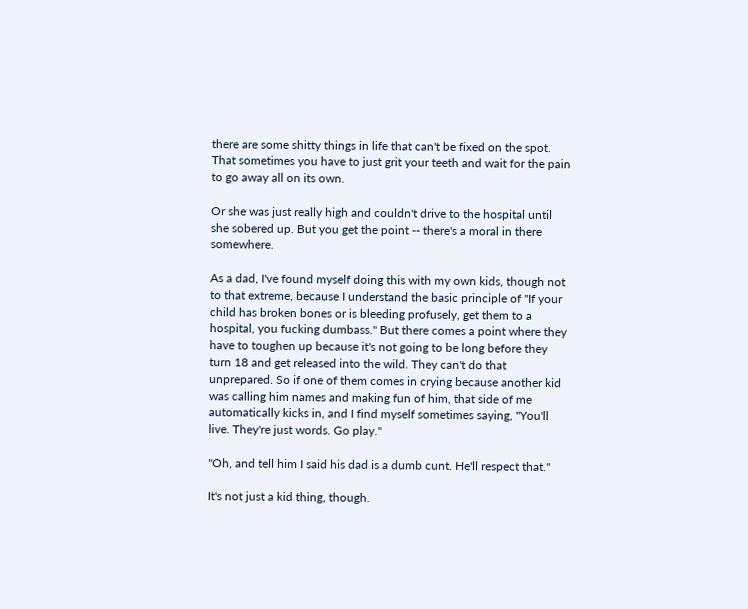there are some shitty things in life that can't be fixed on the spot. That sometimes you have to just grit your teeth and wait for the pain to go away all on its own.

Or she was just really high and couldn't drive to the hospital until she sobered up. But you get the point -- there's a moral in there somewhere.

As a dad, I've found myself doing this with my own kids, though not to that extreme, because I understand the basic principle of "If your child has broken bones or is bleeding profusely, get them to a hospital, you fucking dumbass." But there comes a point where they have to toughen up because it's not going to be long before they turn 18 and get released into the wild. They can't do that unprepared. So if one of them comes in crying because another kid was calling him names and making fun of him, that side of me automatically kicks in, and I find myself sometimes saying, "You'll live. They're just words. Go play."

"Oh, and tell him I said his dad is a dumb cunt. He'll respect that."

It's not just a kid thing, though.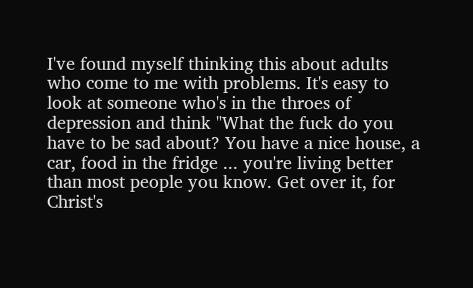I've found myself thinking this about adults who come to me with problems. It's easy to look at someone who's in the throes of depression and think "What the fuck do you have to be sad about? You have a nice house, a car, food in the fridge ... you're living better than most people you know. Get over it, for Christ's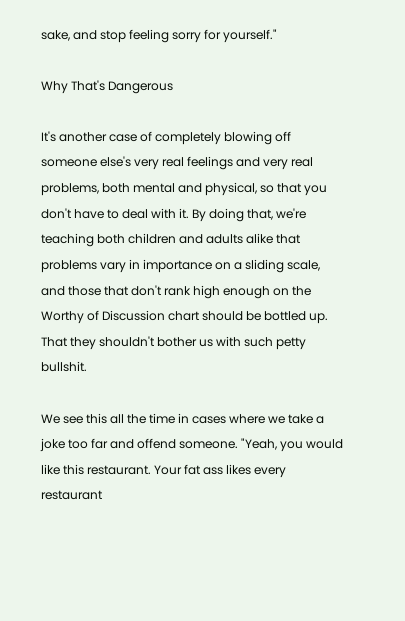sake, and stop feeling sorry for yourself."

Why That's Dangerous

It's another case of completely blowing off someone else's very real feelings and very real problems, both mental and physical, so that you don't have to deal with it. By doing that, we're teaching both children and adults alike that problems vary in importance on a sliding scale, and those that don't rank high enough on the Worthy of Discussion chart should be bottled up. That they shouldn't bother us with such petty bullshit.

We see this all the time in cases where we take a joke too far and offend someone. "Yeah, you would like this restaurant. Your fat ass likes every restaurant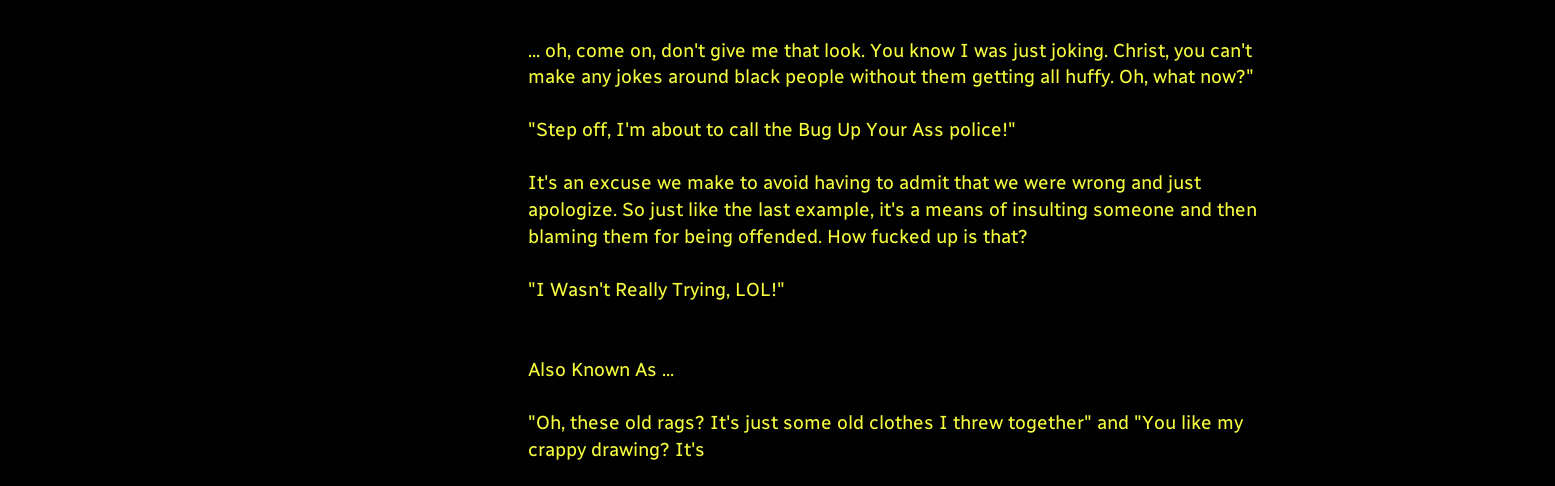... oh, come on, don't give me that look. You know I was just joking. Christ, you can't make any jokes around black people without them getting all huffy. Oh, what now?"

"Step off, I'm about to call the Bug Up Your Ass police!"

It's an excuse we make to avoid having to admit that we were wrong and just apologize. So just like the last example, it's a means of insulting someone and then blaming them for being offended. How fucked up is that?

"I Wasn't Really Trying, LOL!"


Also Known As ...

"Oh, these old rags? It's just some old clothes I threw together" and "You like my crappy drawing? It's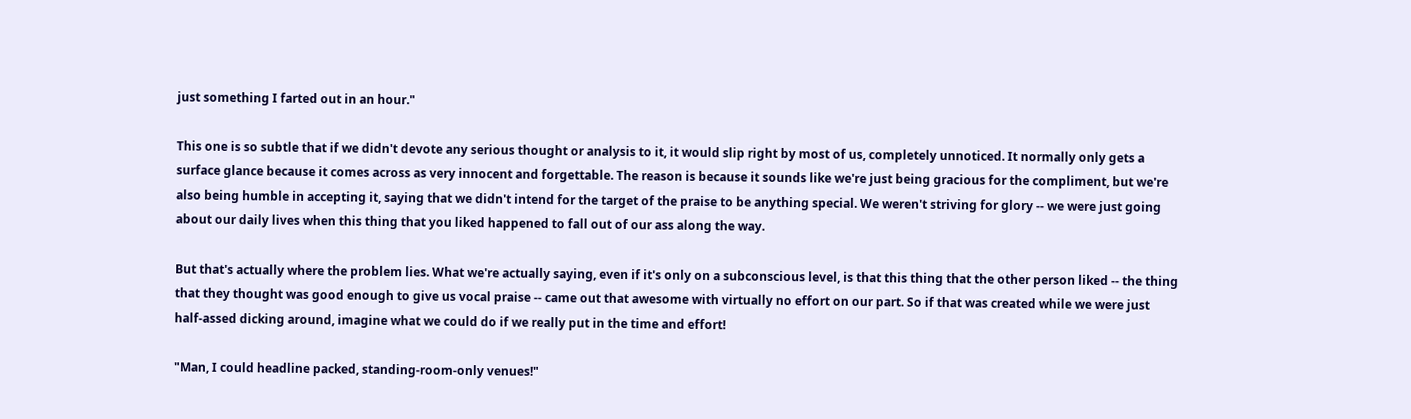just something I farted out in an hour."

This one is so subtle that if we didn't devote any serious thought or analysis to it, it would slip right by most of us, completely unnoticed. It normally only gets a surface glance because it comes across as very innocent and forgettable. The reason is because it sounds like we're just being gracious for the compliment, but we're also being humble in accepting it, saying that we didn't intend for the target of the praise to be anything special. We weren't striving for glory -- we were just going about our daily lives when this thing that you liked happened to fall out of our ass along the way.

But that's actually where the problem lies. What we're actually saying, even if it's only on a subconscious level, is that this thing that the other person liked -- the thing that they thought was good enough to give us vocal praise -- came out that awesome with virtually no effort on our part. So if that was created while we were just half-assed dicking around, imagine what we could do if we really put in the time and effort!

"Man, I could headline packed, standing-room-only venues!"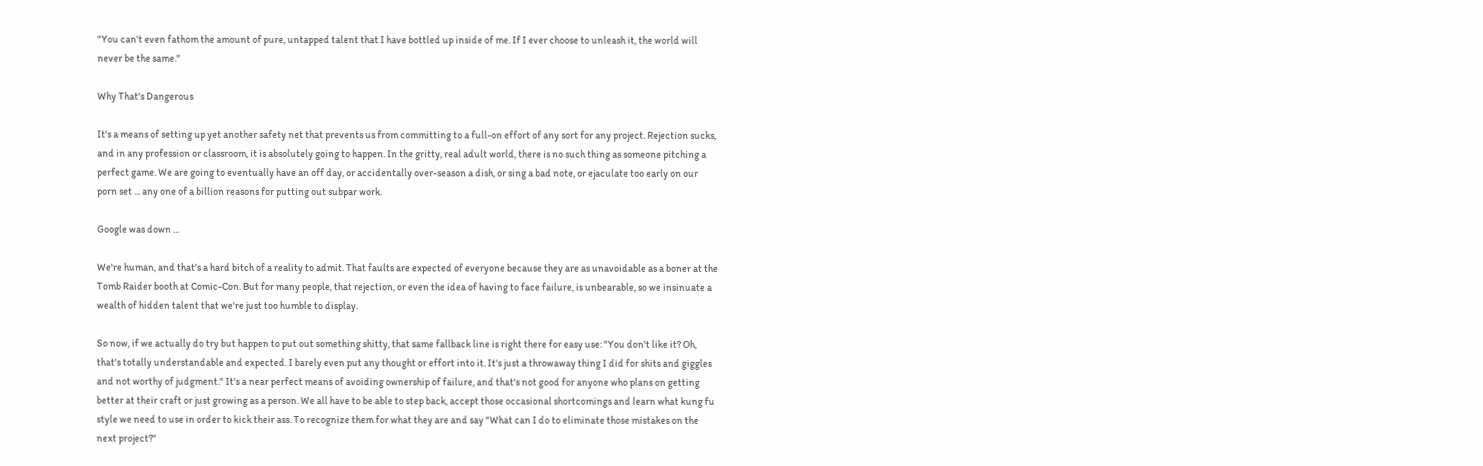"You can't even fathom the amount of pure, untapped talent that I have bottled up inside of me. If I ever choose to unleash it, the world will never be the same."

Why That's Dangerous

It's a means of setting up yet another safety net that prevents us from committing to a full-on effort of any sort for any project. Rejection sucks, and in any profession or classroom, it is absolutely going to happen. In the gritty, real adult world, there is no such thing as someone pitching a perfect game. We are going to eventually have an off day, or accidentally over-season a dish, or sing a bad note, or ejaculate too early on our porn set ... any one of a billion reasons for putting out subpar work.

Google was down ...

We're human, and that's a hard bitch of a reality to admit. That faults are expected of everyone because they are as unavoidable as a boner at the Tomb Raider booth at Comic-Con. But for many people, that rejection, or even the idea of having to face failure, is unbearable, so we insinuate a wealth of hidden talent that we're just too humble to display.

So now, if we actually do try but happen to put out something shitty, that same fallback line is right there for easy use: "You don't like it? Oh, that's totally understandable and expected. I barely even put any thought or effort into it. It's just a throwaway thing I did for shits and giggles and not worthy of judgment." It's a near perfect means of avoiding ownership of failure, and that's not good for anyone who plans on getting better at their craft or just growing as a person. We all have to be able to step back, accept those occasional shortcomings and learn what kung fu style we need to use in order to kick their ass. To recognize them for what they are and say "What can I do to eliminate those mistakes on the next project?"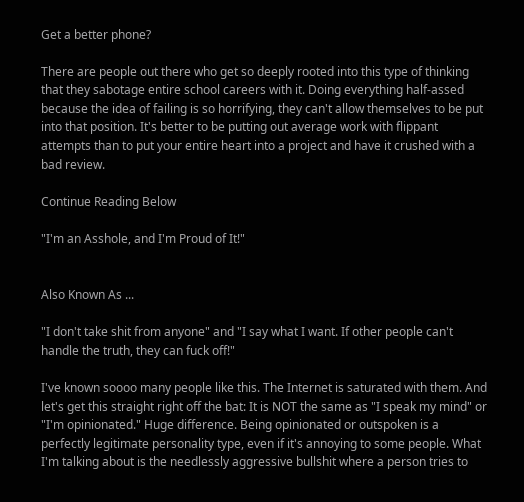Get a better phone?

There are people out there who get so deeply rooted into this type of thinking that they sabotage entire school careers with it. Doing everything half-assed because the idea of failing is so horrifying, they can't allow themselves to be put into that position. It's better to be putting out average work with flippant attempts than to put your entire heart into a project and have it crushed with a bad review.

Continue Reading Below

"I'm an Asshole, and I'm Proud of It!"


Also Known As ...

"I don't take shit from anyone" and "I say what I want. If other people can't handle the truth, they can fuck off!"

I've known soooo many people like this. The Internet is saturated with them. And let's get this straight right off the bat: It is NOT the same as "I speak my mind" or "I'm opinionated." Huge difference. Being opinionated or outspoken is a perfectly legitimate personality type, even if it's annoying to some people. What I'm talking about is the needlessly aggressive bullshit where a person tries to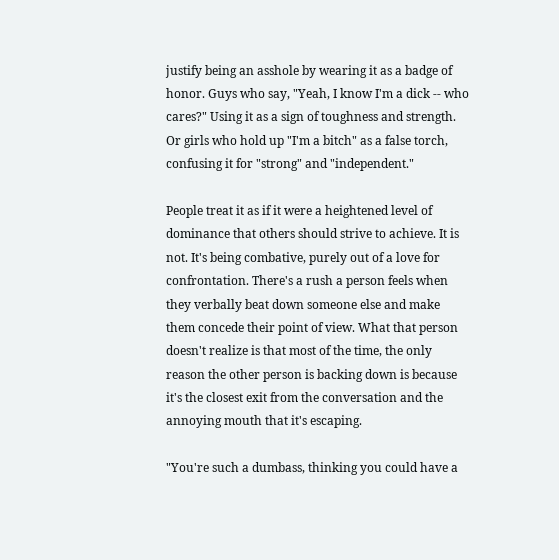justify being an asshole by wearing it as a badge of honor. Guys who say, "Yeah, I know I'm a dick -- who cares?" Using it as a sign of toughness and strength. Or girls who hold up "I'm a bitch" as a false torch, confusing it for "strong" and "independent."

People treat it as if it were a heightened level of dominance that others should strive to achieve. It is not. It's being combative, purely out of a love for confrontation. There's a rush a person feels when they verbally beat down someone else and make them concede their point of view. What that person doesn't realize is that most of the time, the only reason the other person is backing down is because it's the closest exit from the conversation and the annoying mouth that it's escaping.

"You're such a dumbass, thinking you could have a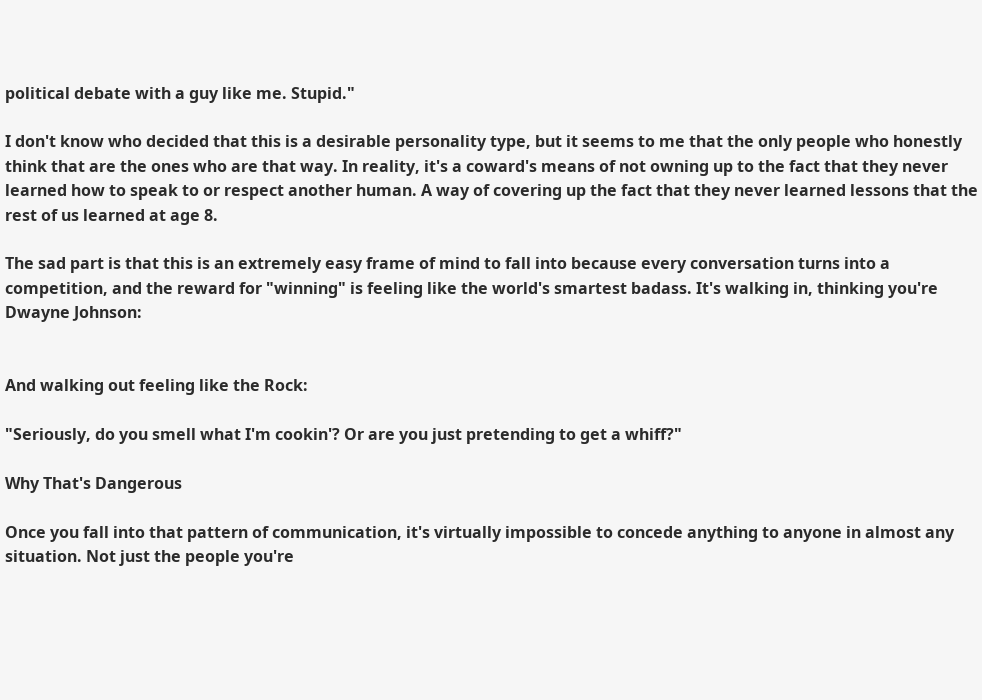political debate with a guy like me. Stupid."

I don't know who decided that this is a desirable personality type, but it seems to me that the only people who honestly think that are the ones who are that way. In reality, it's a coward's means of not owning up to the fact that they never learned how to speak to or respect another human. A way of covering up the fact that they never learned lessons that the rest of us learned at age 8.

The sad part is that this is an extremely easy frame of mind to fall into because every conversation turns into a competition, and the reward for "winning" is feeling like the world's smartest badass. It's walking in, thinking you're Dwayne Johnson:


And walking out feeling like the Rock:

"Seriously, do you smell what I'm cookin'? Or are you just pretending to get a whiff?"

Why That's Dangerous

Once you fall into that pattern of communication, it's virtually impossible to concede anything to anyone in almost any situation. Not just the people you're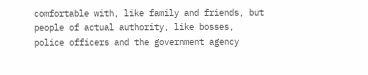comfortable with, like family and friends, but people of actual authority, like bosses, police officers and the government agency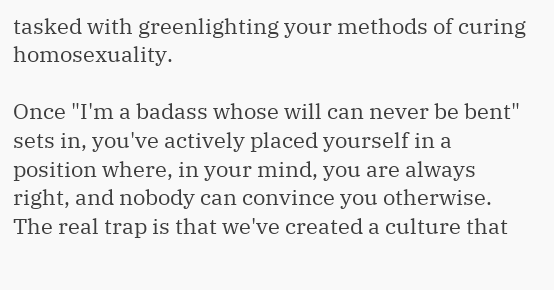tasked with greenlighting your methods of curing homosexuality.

Once "I'm a badass whose will can never be bent" sets in, you've actively placed yourself in a position where, in your mind, you are always right, and nobody can convince you otherwise. The real trap is that we've created a culture that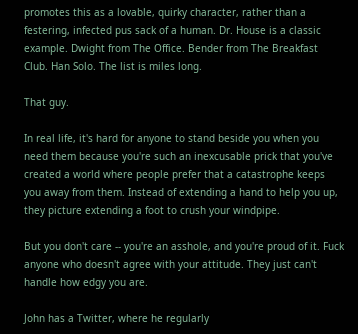promotes this as a lovable, quirky character, rather than a festering, infected pus sack of a human. Dr. House is a classic example. Dwight from The Office. Bender from The Breakfast Club. Han Solo. The list is miles long.

That guy.

In real life, it's hard for anyone to stand beside you when you need them because you're such an inexcusable prick that you've created a world where people prefer that a catastrophe keeps you away from them. Instead of extending a hand to help you up, they picture extending a foot to crush your windpipe.

But you don't care -- you're an asshole, and you're proud of it. Fuck anyone who doesn't agree with your attitude. They just can't handle how edgy you are.

John has a Twitter, where he regularly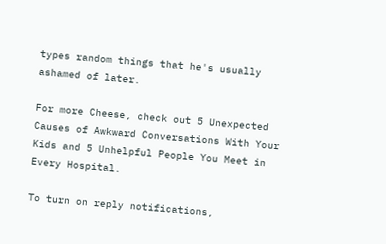types random things that he's usually ashamed of later.

For more Cheese, check out 5 Unexpected Causes of Awkward Conversations With Your Kids and 5 Unhelpful People You Meet in Every Hospital.

To turn on reply notifications,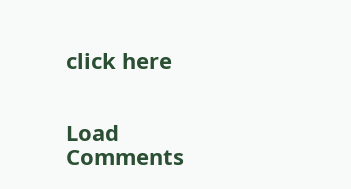click here


Load Comments